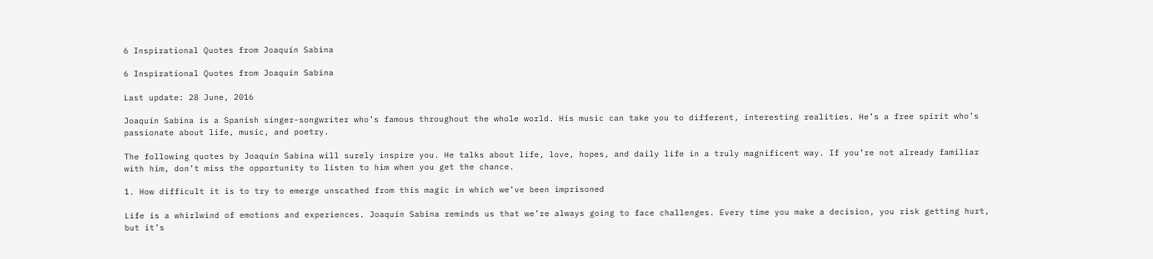6 Inspirational Quotes from Joaquín Sabina

6 Inspirational Quotes from Joaquín Sabina

Last update: 28 June, 2016

Joaquín Sabina is a Spanish singer-songwriter who’s famous throughout the whole world. His music can take you to different, interesting realities. He’s a free spirit who’s passionate about life, music, and poetry.

The following quotes by Joaquín Sabina will surely inspire you. He talks about life, love, hopes, and daily life in a truly magnificent way. If you’re not already familiar with him, don’t miss the opportunity to listen to him when you get the chance.

1. How difficult it is to try to emerge unscathed from this magic in which we’ve been imprisoned

Life is a whirlwind of emotions and experiences. Joaquín Sabina reminds us that we’re always going to face challenges. Every time you make a decision, you risk getting hurt, but it’s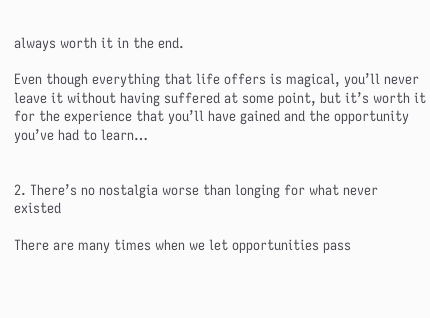always worth it in the end.

Even though everything that life offers is magical, you’ll never leave it without having suffered at some point, but it’s worth it for the experience that you’ll have gained and the opportunity you’ve had to learn…


2. There’s no nostalgia worse than longing for what never existed

There are many times when we let opportunities pass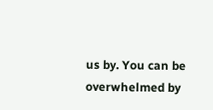us by. You can be overwhelmed by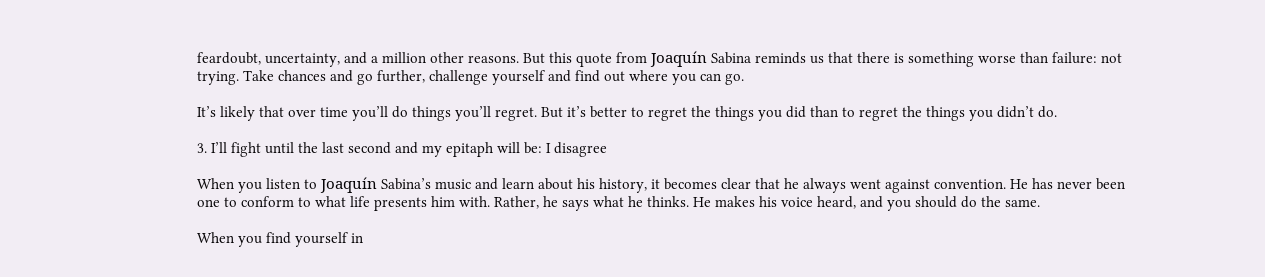feardoubt, uncertainty, and a million other reasons. But this quote from Joaquín Sabina reminds us that there is something worse than failure: not trying. Take chances and go further, challenge yourself and find out where you can go.

It’s likely that over time you’ll do things you’ll regret. But it’s better to regret the things you did than to regret the things you didn’t do.

3. I’ll fight until the last second and my epitaph will be: I disagree

When you listen to Joaquín Sabina’s music and learn about his history, it becomes clear that he always went against convention. He has never been one to conform to what life presents him with. Rather, he says what he thinks. He makes his voice heard, and you should do the same.

When you find yourself in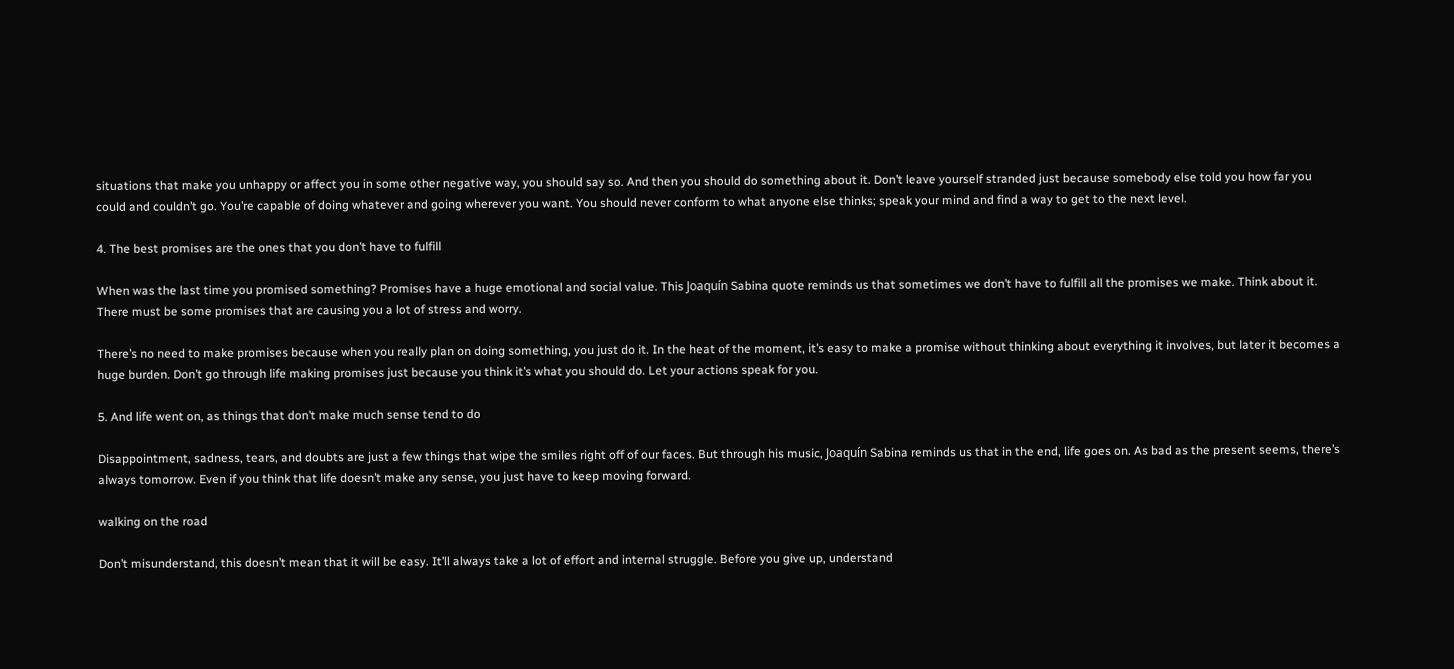situations that make you unhappy or affect you in some other negative way, you should say so. And then you should do something about it. Don’t leave yourself stranded just because somebody else told you how far you could and couldn’t go. You’re capable of doing whatever and going wherever you want. You should never conform to what anyone else thinks; speak your mind and find a way to get to the next level.

4. The best promises are the ones that you don’t have to fulfill

When was the last time you promised something? Promises have a huge emotional and social value. This Joaquín Sabina quote reminds us that sometimes we don’t have to fulfill all the promises we make. Think about it. There must be some promises that are causing you a lot of stress and worry.

There’s no need to make promises because when you really plan on doing something, you just do it. In the heat of the moment, it’s easy to make a promise without thinking about everything it involves, but later it becomes a huge burden. Don’t go through life making promises just because you think it’s what you should do. Let your actions speak for you.

5. And life went on, as things that don’t make much sense tend to do

Disappointment, sadness, tears, and doubts are just a few things that wipe the smiles right off of our faces. But through his music, Joaquín Sabina reminds us that in the end, life goes on. As bad as the present seems, there’s always tomorrow. Even if you think that life doesn’t make any sense, you just have to keep moving forward.

walking on the road

Don’t misunderstand, this doesn’t mean that it will be easy. It’ll always take a lot of effort and internal struggle. Before you give up, understand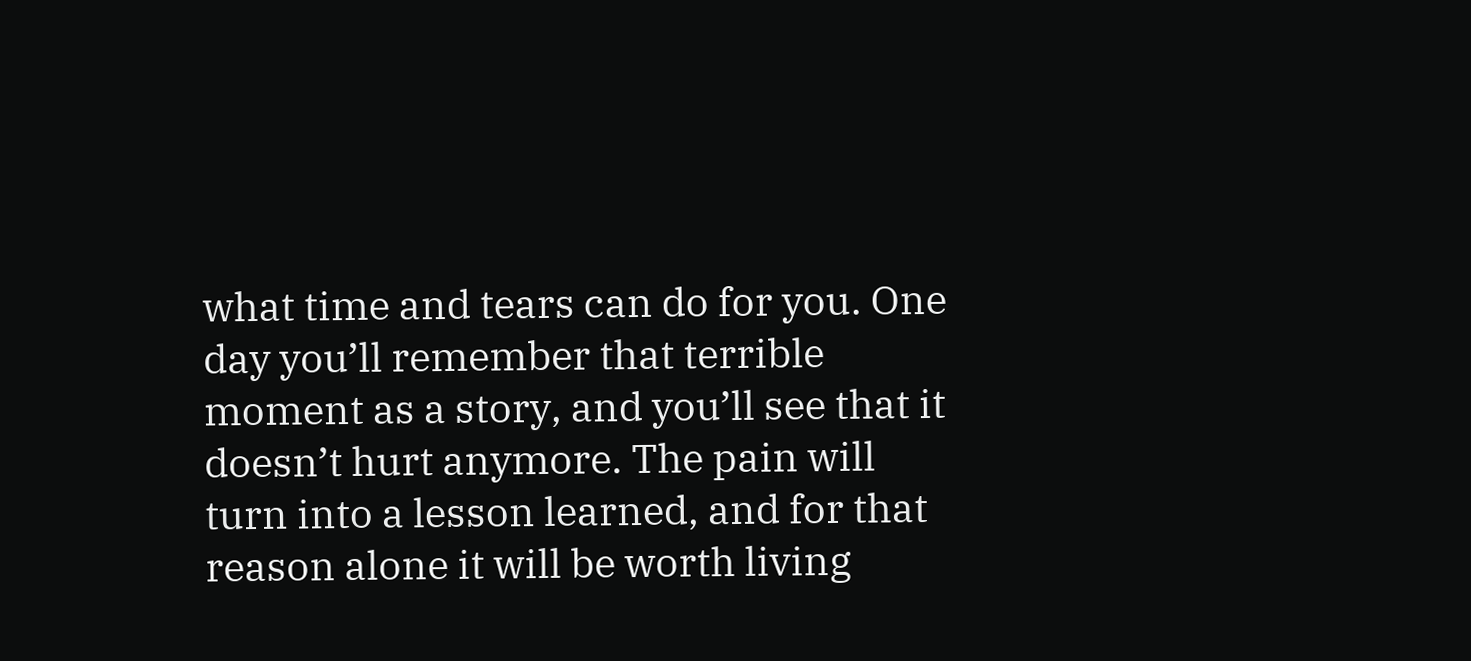what time and tears can do for you. One day you’ll remember that terrible moment as a story, and you’ll see that it doesn’t hurt anymore. The pain will turn into a lesson learned, and for that reason alone it will be worth living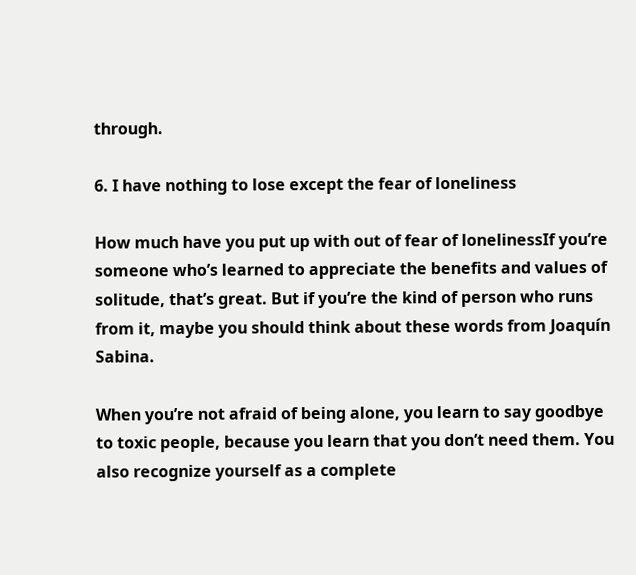through.

6. I have nothing to lose except the fear of loneliness

How much have you put up with out of fear of lonelinessIf you’re someone who’s learned to appreciate the benefits and values of solitude, that’s great. But if you’re the kind of person who runs from it, maybe you should think about these words from Joaquín Sabina.

When you’re not afraid of being alone, you learn to say goodbye to toxic people, because you learn that you don’t need them. You also recognize yourself as a complete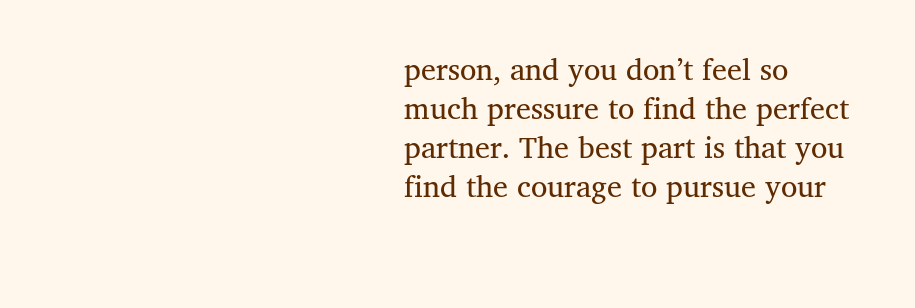person, and you don’t feel so much pressure to find the perfect partner. The best part is that you find the courage to pursue your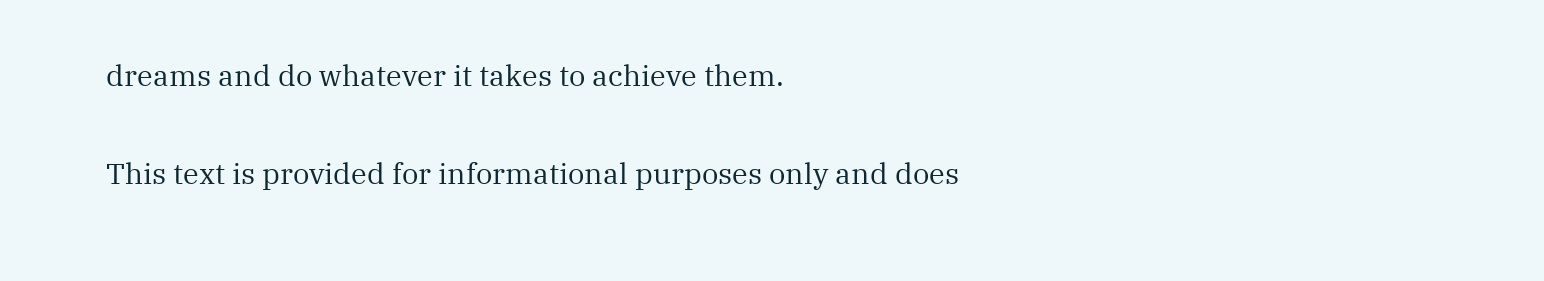dreams and do whatever it takes to achieve them.

This text is provided for informational purposes only and does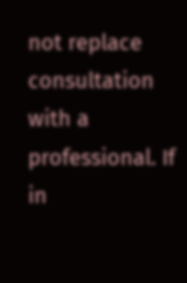not replace consultation with a professional. If in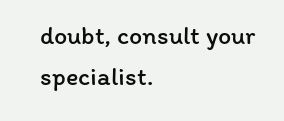doubt, consult your specialist.